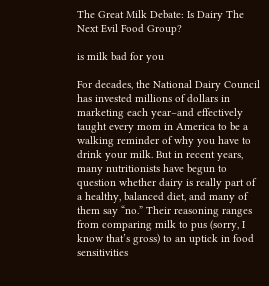The Great Milk Debate: Is Dairy The Next Evil Food Group?

is milk bad for you

For decades, the National Dairy Council has invested millions of dollars in marketing each year–and effectively taught every mom in America to be a walking reminder of why you have to drink your milk. But in recent years, many nutritionists have begun to question whether dairy is really part of a healthy, balanced diet, and many of them say “no.” Their reasoning ranges from comparing milk to pus (sorry, I know that’s gross) to an uptick in food sensitivities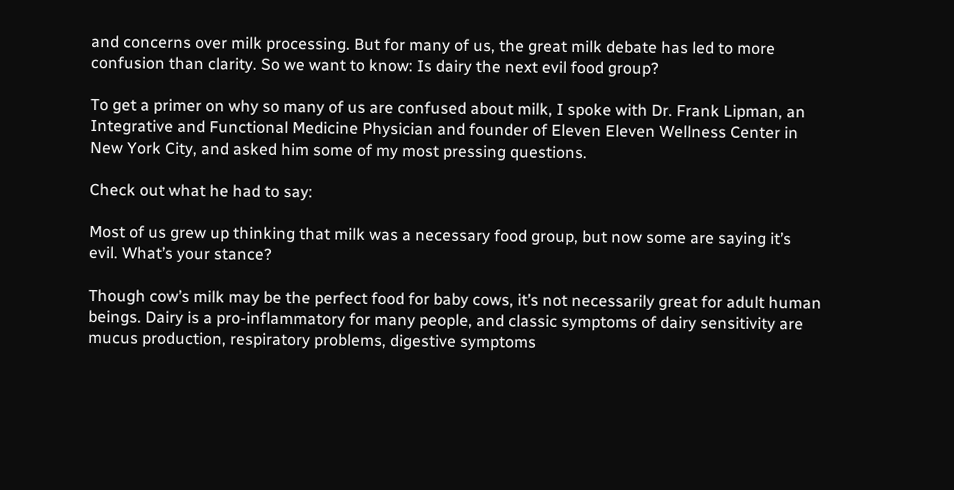and concerns over milk processing. But for many of us, the great milk debate has led to more confusion than clarity. So we want to know: Is dairy the next evil food group?

To get a primer on why so many of us are confused about milk, I spoke with Dr. Frank Lipman, an Integrative and Functional Medicine Physician and founder of Eleven Eleven Wellness Center in New York City, and asked him some of my most pressing questions.

Check out what he had to say:

Most of us grew up thinking that milk was a necessary food group, but now some are saying it’s evil. What’s your stance?

Though cow’s milk may be the perfect food for baby cows, it’s not necessarily great for adult human beings. Dairy is a pro-inflammatory for many people, and classic symptoms of dairy sensitivity are mucus production, respiratory problems, digestive symptoms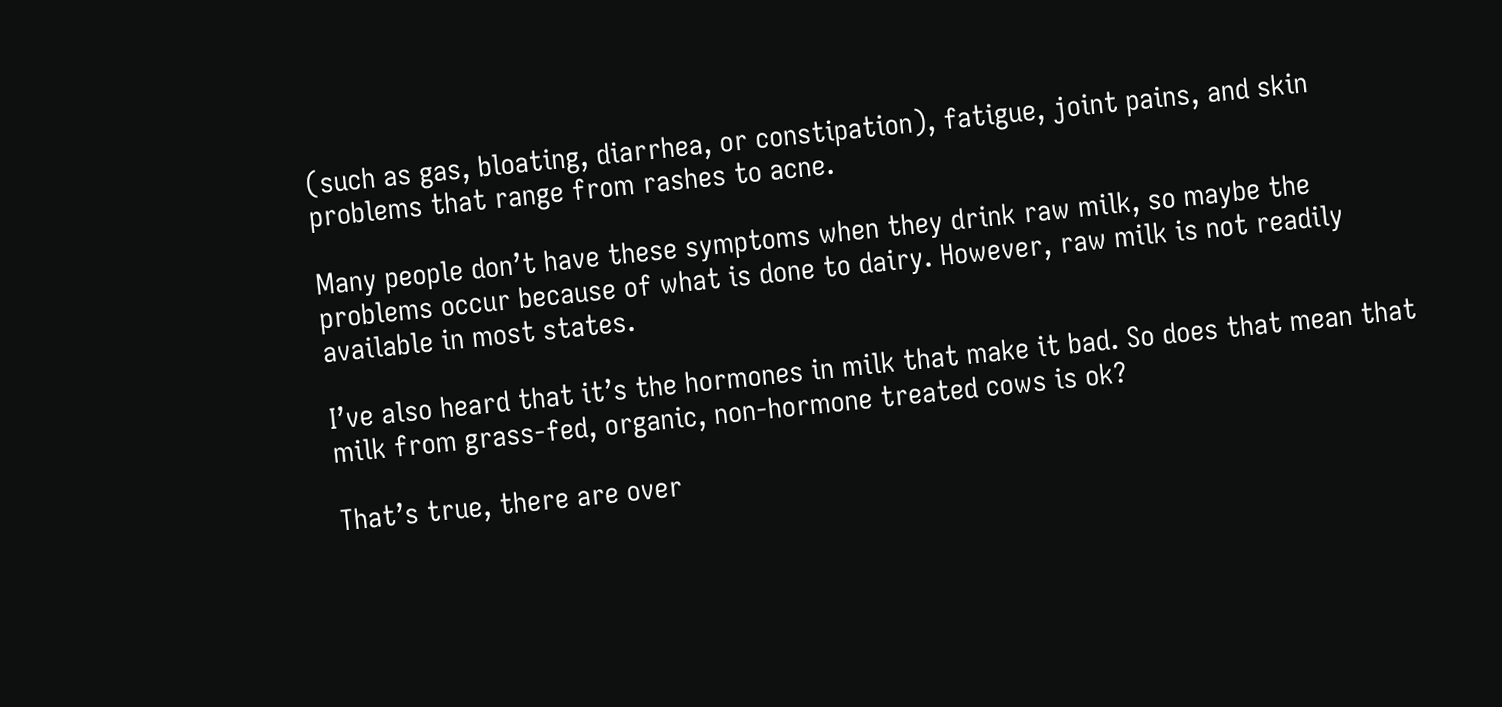(such as gas, bloating, diarrhea, or constipation), fatigue, joint pains, and skin problems that range from rashes to acne.

Many people don’t have these symptoms when they drink raw milk, so maybe the problems occur because of what is done to dairy. However, raw milk is not readily available in most states.

I’ve also heard that it’s the hormones in milk that make it bad. So does that mean that milk from grass-fed, organic, non-hormone treated cows is ok?

That’s true, there are over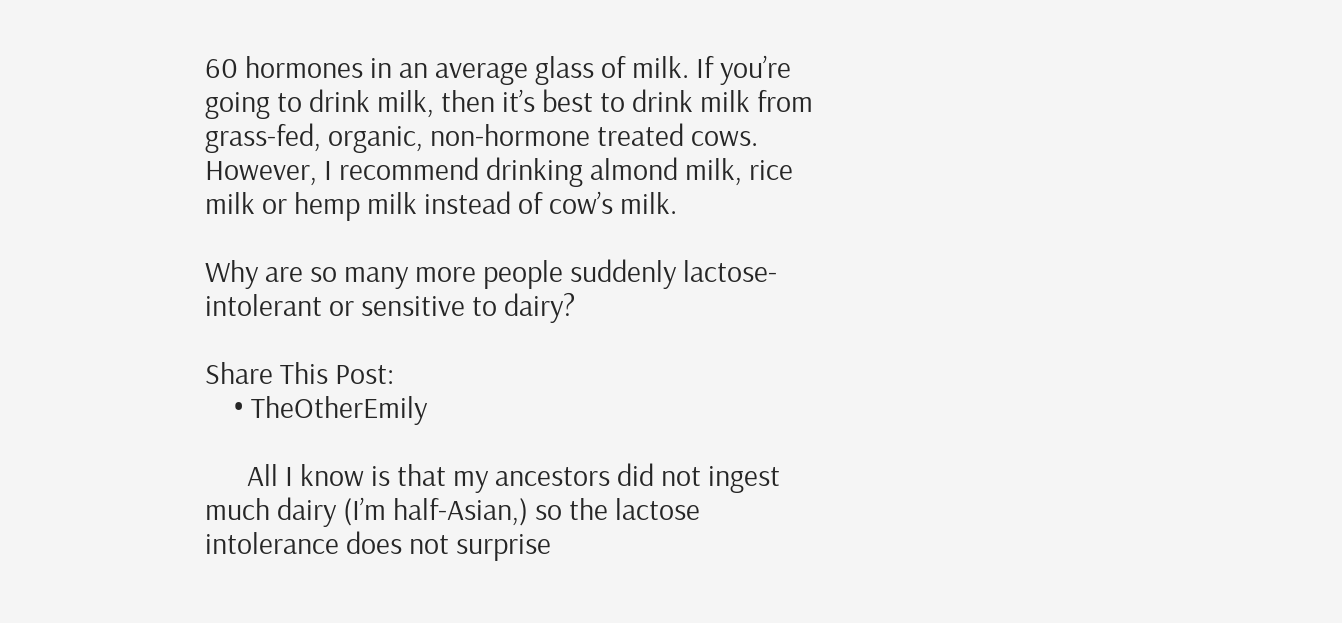60 hormones in an average glass of milk. If you’re going to drink milk, then it’s best to drink milk from grass-fed, organic, non-hormone treated cows. However, I recommend drinking almond milk, rice milk or hemp milk instead of cow’s milk.

Why are so many more people suddenly lactose-intolerant or sensitive to dairy?

Share This Post:
    • TheOtherEmily

      All I know is that my ancestors did not ingest much dairy (I’m half-Asian,) so the lactose intolerance does not surprise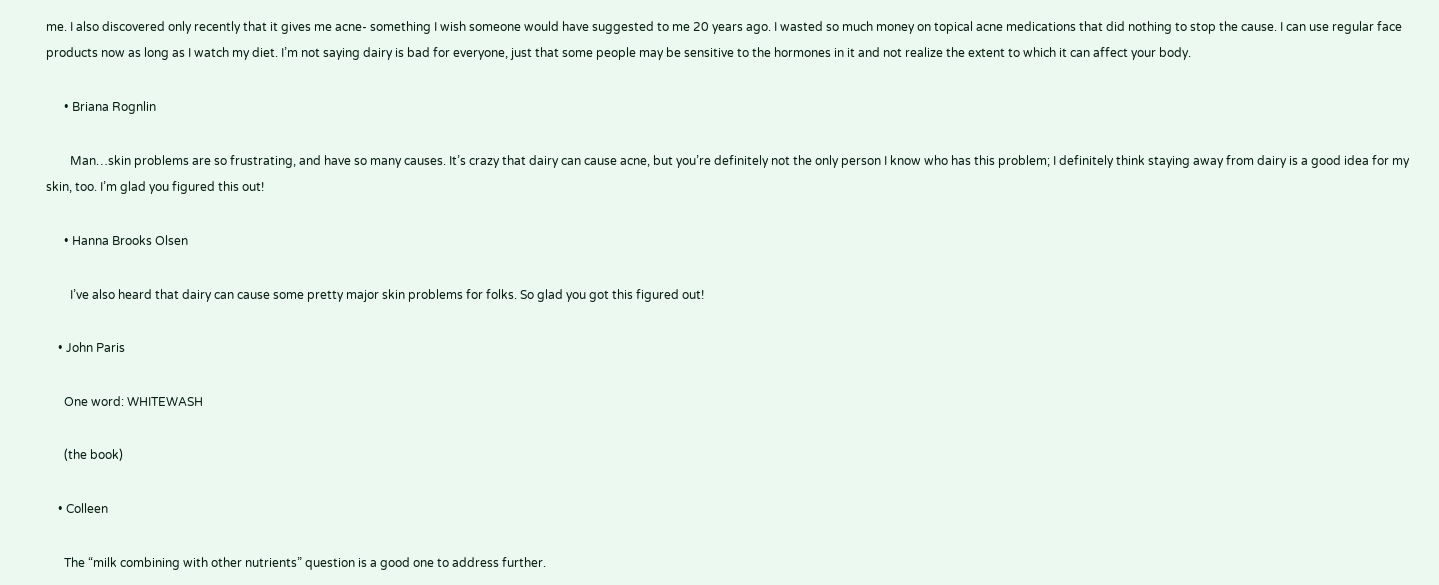me. I also discovered only recently that it gives me acne- something I wish someone would have suggested to me 20 years ago. I wasted so much money on topical acne medications that did nothing to stop the cause. I can use regular face products now as long as I watch my diet. I’m not saying dairy is bad for everyone, just that some people may be sensitive to the hormones in it and not realize the extent to which it can affect your body.

      • Briana Rognlin

        Man…skin problems are so frustrating, and have so many causes. It’s crazy that dairy can cause acne, but you’re definitely not the only person I know who has this problem; I definitely think staying away from dairy is a good idea for my skin, too. I’m glad you figured this out!

      • Hanna Brooks Olsen

        I’ve also heard that dairy can cause some pretty major skin problems for folks. So glad you got this figured out!

    • John Paris

      One word: WHITEWASH

      (the book)

    • Colleen

      The “milk combining with other nutrients” question is a good one to address further.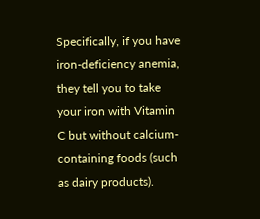Specifically, if you have iron-deficiency anemia, they tell you to take your iron with Vitamin C but without calcium-containing foods (such as dairy products).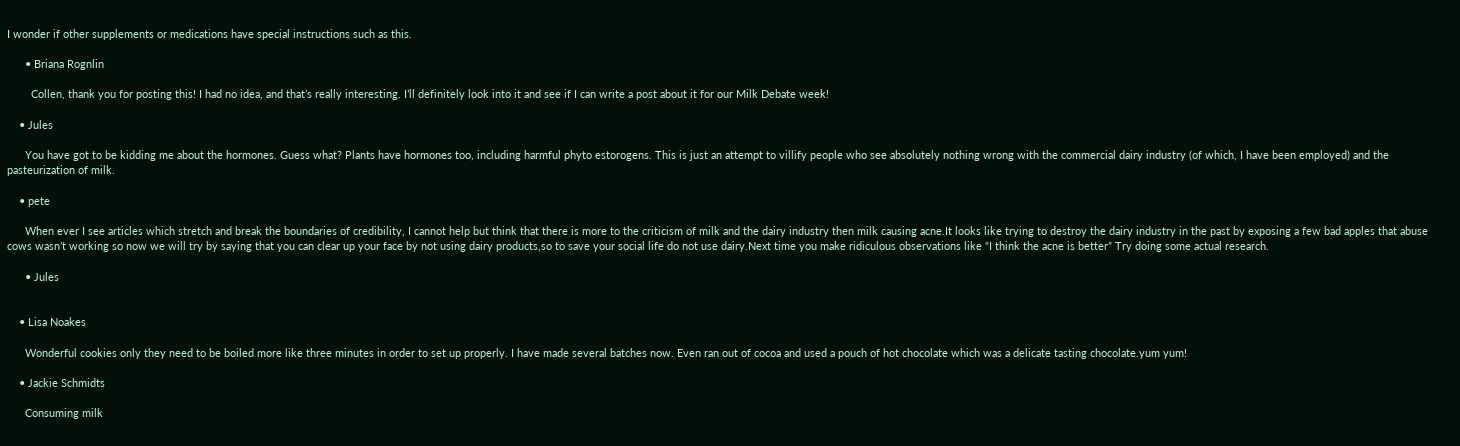I wonder if other supplements or medications have special instructions such as this.

      • Briana Rognlin

        Collen, thank you for posting this! I had no idea, and that’s really interesting. I’ll definitely look into it and see if I can write a post about it for our Milk Debate week!

    • Jules

      You have got to be kidding me about the hormones. Guess what? Plants have hormones too, including harmful phyto estorogens. This is just an attempt to villify people who see absolutely nothing wrong with the commercial dairy industry (of which, I have been employed) and the pasteurization of milk.

    • pete

      When ever I see articles which stretch and break the boundaries of credibility, I cannot help but think that there is more to the criticism of milk and the dairy industry then milk causing acne.It looks like trying to destroy the dairy industry in the past by exposing a few bad apples that abuse cows wasn’t working so now we will try by saying that you can clear up your face by not using dairy products,so to save your social life do not use dairy.Next time you make ridiculous observations like “I think the acne is better” Try doing some actual research.

      • Jules


    • Lisa Noakes

      Wonderful cookies only they need to be boiled more like three minutes in order to set up properly. I have made several batches now. Even ran out of cocoa and used a pouch of hot chocolate which was a delicate tasting chocolate.yum yum!

    • Jackie Schmidts

      Consuming milk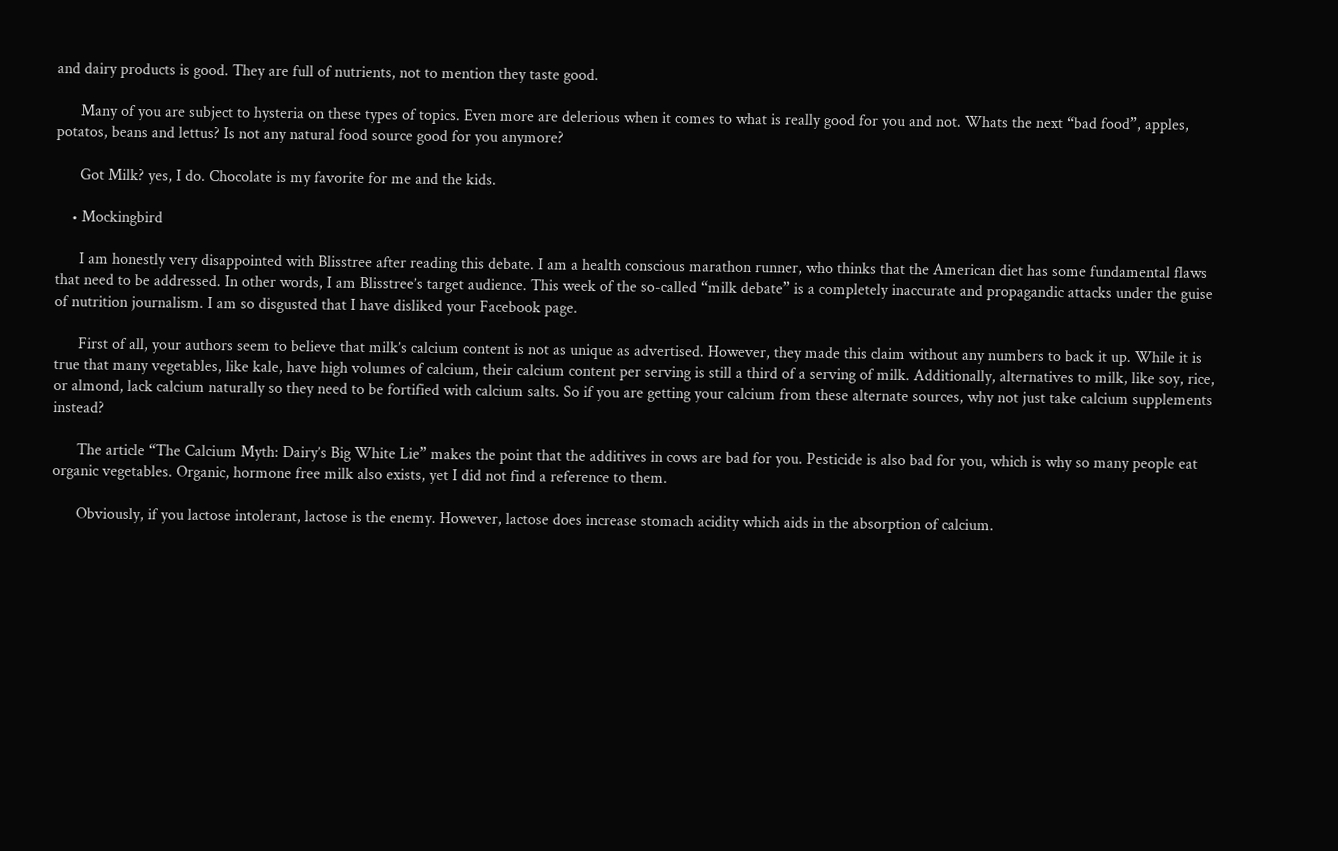and dairy products is good. They are full of nutrients, not to mention they taste good.

      Many of you are subject to hysteria on these types of topics. Even more are delerious when it comes to what is really good for you and not. Whats the next “bad food”, apples, potatos, beans and lettus? Is not any natural food source good for you anymore?

      Got Milk? yes, I do. Chocolate is my favorite for me and the kids.

    • Mockingbird

      I am honestly very disappointed with Blisstree after reading this debate. I am a health conscious marathon runner, who thinks that the American diet has some fundamental flaws that need to be addressed. In other words, I am Blisstree’s target audience. This week of the so-called “milk debate” is a completely inaccurate and propagandic attacks under the guise of nutrition journalism. I am so disgusted that I have disliked your Facebook page.

      First of all, your authors seem to believe that milk’s calcium content is not as unique as advertised. However, they made this claim without any numbers to back it up. While it is true that many vegetables, like kale, have high volumes of calcium, their calcium content per serving is still a third of a serving of milk. Additionally, alternatives to milk, like soy, rice, or almond, lack calcium naturally so they need to be fortified with calcium salts. So if you are getting your calcium from these alternate sources, why not just take calcium supplements instead?

      The article “The Calcium Myth: Dairy’s Big White Lie” makes the point that the additives in cows are bad for you. Pesticide is also bad for you, which is why so many people eat organic vegetables. Organic, hormone free milk also exists, yet I did not find a reference to them.

      Obviously, if you lactose intolerant, lactose is the enemy. However, lactose does increase stomach acidity which aids in the absorption of calcium.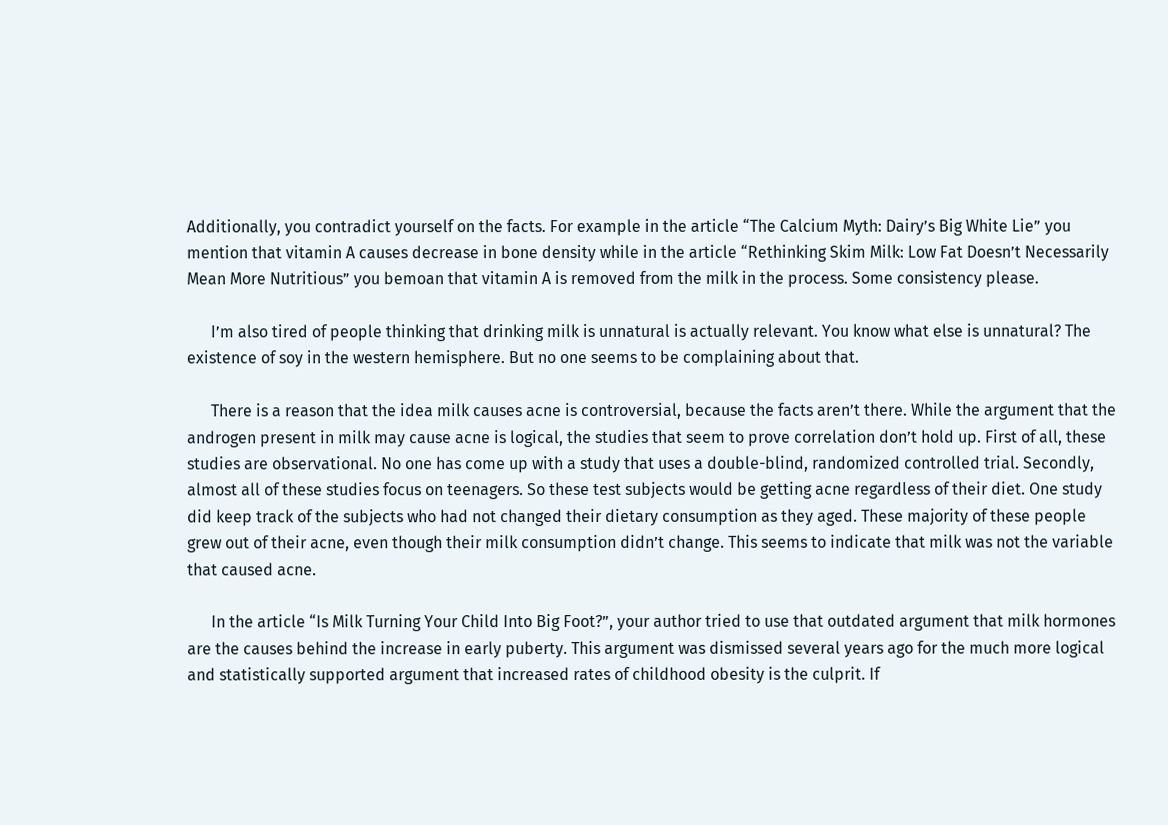Additionally, you contradict yourself on the facts. For example in the article “The Calcium Myth: Dairy’s Big White Lie” you mention that vitamin A causes decrease in bone density while in the article “Rethinking Skim Milk: Low Fat Doesn’t Necessarily Mean More Nutritious” you bemoan that vitamin A is removed from the milk in the process. Some consistency please.

      I’m also tired of people thinking that drinking milk is unnatural is actually relevant. You know what else is unnatural? The existence of soy in the western hemisphere. But no one seems to be complaining about that.

      There is a reason that the idea milk causes acne is controversial, because the facts aren’t there. While the argument that the androgen present in milk may cause acne is logical, the studies that seem to prove correlation don’t hold up. First of all, these studies are observational. No one has come up with a study that uses a double-blind, randomized controlled trial. Secondly, almost all of these studies focus on teenagers. So these test subjects would be getting acne regardless of their diet. One study did keep track of the subjects who had not changed their dietary consumption as they aged. These majority of these people grew out of their acne, even though their milk consumption didn’t change. This seems to indicate that milk was not the variable that caused acne.

      In the article “Is Milk Turning Your Child Into Big Foot?”, your author tried to use that outdated argument that milk hormones are the causes behind the increase in early puberty. This argument was dismissed several years ago for the much more logical and statistically supported argument that increased rates of childhood obesity is the culprit. If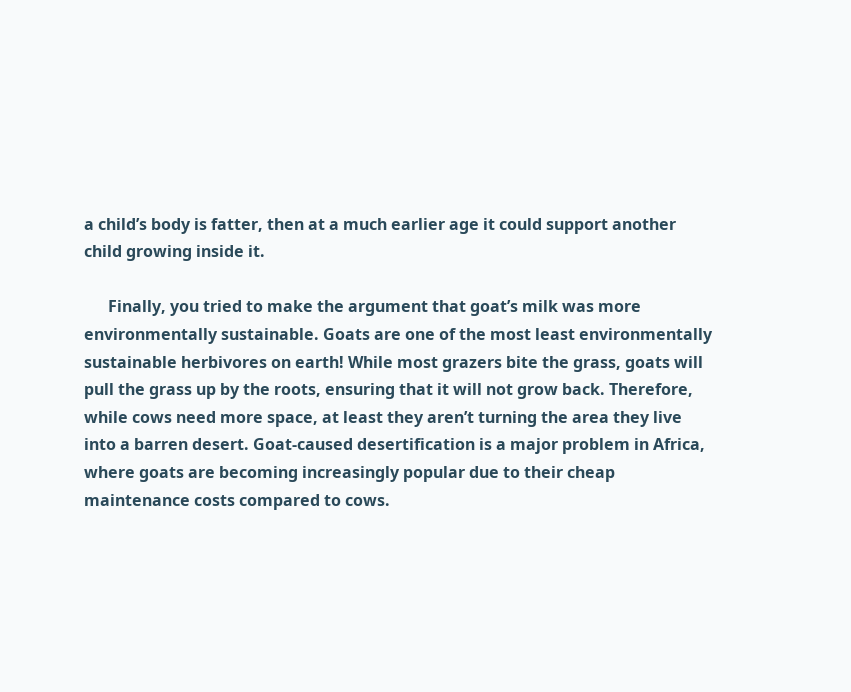a child’s body is fatter, then at a much earlier age it could support another child growing inside it.

      Finally, you tried to make the argument that goat’s milk was more environmentally sustainable. Goats are one of the most least environmentally sustainable herbivores on earth! While most grazers bite the grass, goats will pull the grass up by the roots, ensuring that it will not grow back. Therefore, while cows need more space, at least they aren’t turning the area they live into a barren desert. Goat-caused desertification is a major problem in Africa, where goats are becoming increasingly popular due to their cheap maintenance costs compared to cows.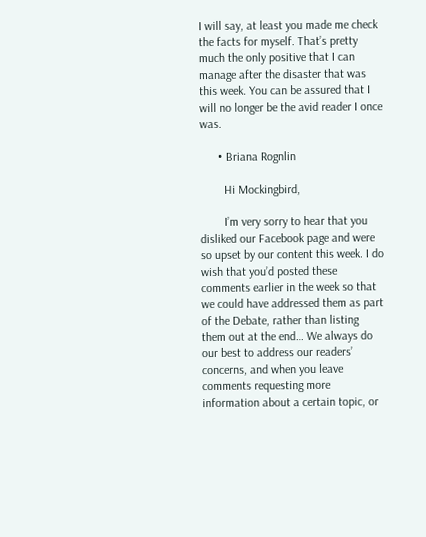I will say, at least you made me check the facts for myself. That’s pretty much the only positive that I can manage after the disaster that was this week. You can be assured that I will no longer be the avid reader I once was.

      • Briana Rognlin

        Hi Mockingbird,

        I’m very sorry to hear that you disliked our Facebook page and were so upset by our content this week. I do wish that you’d posted these comments earlier in the week so that we could have addressed them as part of the Debate, rather than listing them out at the end… We always do our best to address our readers’ concerns, and when you leave comments requesting more information about a certain topic, or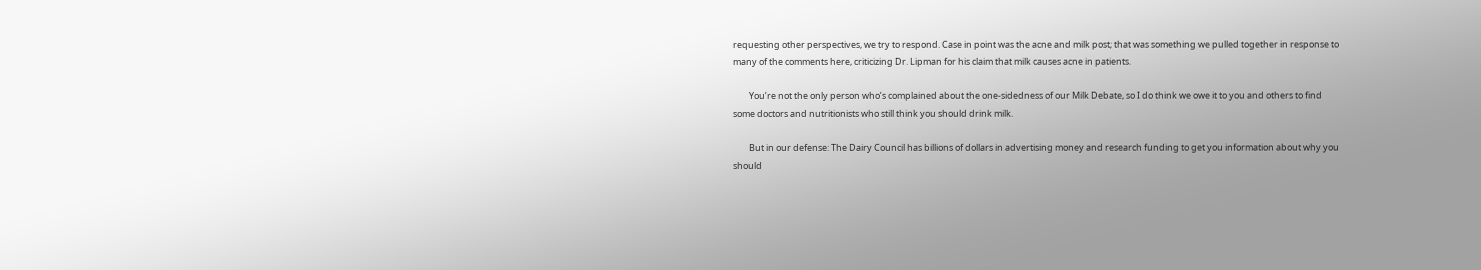requesting other perspectives, we try to respond. Case in point was the acne and milk post; that was something we pulled together in response to many of the comments here, criticizing Dr. Lipman for his claim that milk causes acne in patients.

        You’re not the only person who’s complained about the one-sidedness of our Milk Debate, so I do think we owe it to you and others to find some doctors and nutritionists who still think you should drink milk.

        But in our defense: The Dairy Council has billions of dollars in advertising money and research funding to get you information about why you should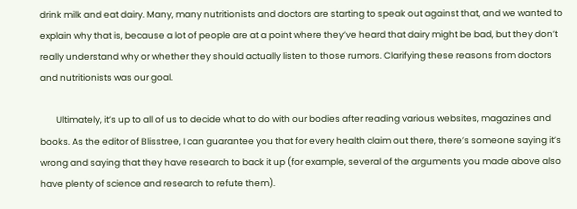drink milk and eat dairy. Many, many nutritionists and doctors are starting to speak out against that, and we wanted to explain why that is, because a lot of people are at a point where they’ve heard that dairy might be bad, but they don’t really understand why or whether they should actually listen to those rumors. Clarifying these reasons from doctors and nutritionists was our goal.

        Ultimately, it’s up to all of us to decide what to do with our bodies after reading various websites, magazines and books. As the editor of Blisstree, I can guarantee you that for every health claim out there, there’s someone saying it’s wrong and saying that they have research to back it up (for example, several of the arguments you made above also have plenty of science and research to refute them).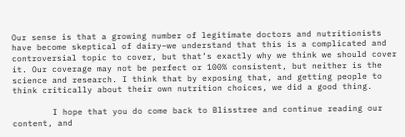Our sense is that a growing number of legitimate doctors and nutritionists have become skeptical of dairy–we understand that this is a complicated and controversial topic to cover, but that’s exactly why we think we should cover it. Our coverage may not be perfect or 100% consistent, but neither is the science and research. I think that by exposing that, and getting people to think critically about their own nutrition choices, we did a good thing.

        I hope that you do come back to Blisstree and continue reading our content, and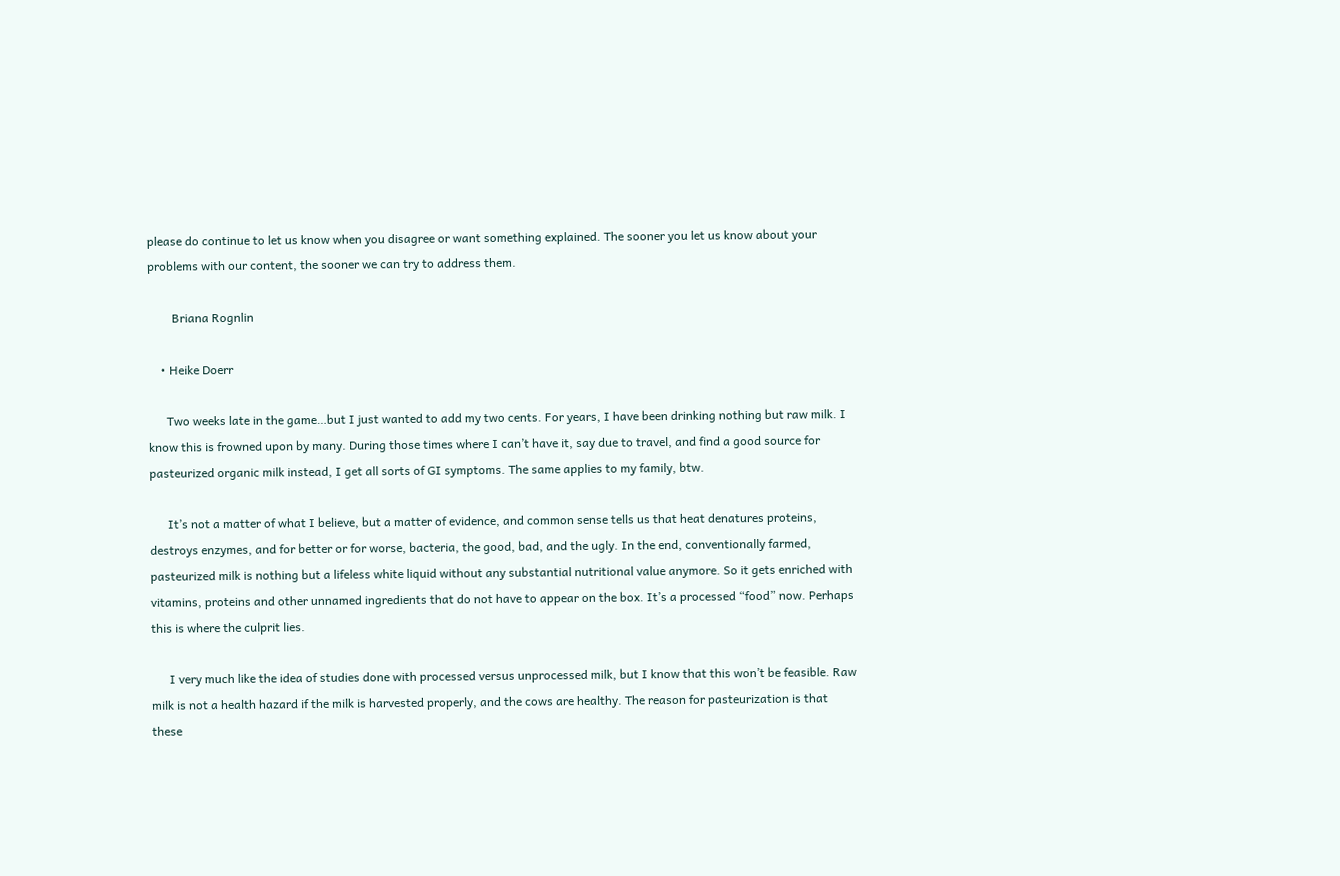please do continue to let us know when you disagree or want something explained. The sooner you let us know about your problems with our content, the sooner we can try to address them.

        Briana Rognlin

    • Heike Doerr

      Two weeks late in the game…but I just wanted to add my two cents. For years, I have been drinking nothing but raw milk. I know this is frowned upon by many. During those times where I can’t have it, say due to travel, and find a good source for pasteurized organic milk instead, I get all sorts of GI symptoms. The same applies to my family, btw.

      It’s not a matter of what I believe, but a matter of evidence, and common sense tells us that heat denatures proteins, destroys enzymes, and for better or for worse, bacteria, the good, bad, and the ugly. In the end, conventionally farmed, pasteurized milk is nothing but a lifeless white liquid without any substantial nutritional value anymore. So it gets enriched with vitamins, proteins and other unnamed ingredients that do not have to appear on the box. It’s a processed “food” now. Perhaps this is where the culprit lies.

      I very much like the idea of studies done with processed versus unprocessed milk, but I know that this won’t be feasible. Raw milk is not a health hazard if the milk is harvested properly, and the cows are healthy. The reason for pasteurization is that these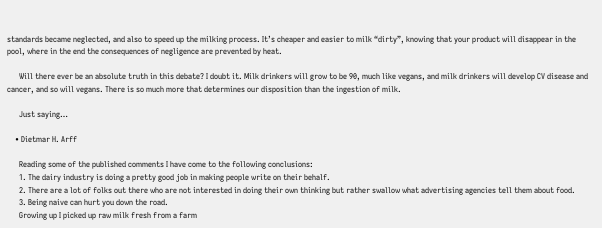standards became neglected, and also to speed up the milking process. It’s cheaper and easier to milk “dirty”, knowing that your product will disappear in the pool, where in the end the consequences of negligence are prevented by heat.

      Will there ever be an absolute truth in this debate? I doubt it. Milk drinkers will grow to be 90, much like vegans, and milk drinkers will develop CV disease and cancer, and so will vegans. There is so much more that determines our disposition than the ingestion of milk.

      Just saying…

    • Dietmar H. Arff

      Reading some of the published comments I have come to the following conclusions:
      1. The dairy industry is doing a pretty good job in making people write on their behalf.
      2. There are a lot of folks out there who are not interested in doing their own thinking but rather swallow what advertising agencies tell them about food.
      3. Being naive can hurt you down the road.
      Growing up I picked up raw milk fresh from a farm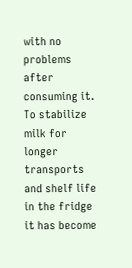with no problems after consuming it. To stabilize milk for longer transports and shelf life in the fridge it has become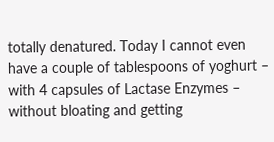totally denatured. Today I cannot even have a couple of tablespoons of yoghurt – with 4 capsules of Lactase Enzymes – without bloating and getting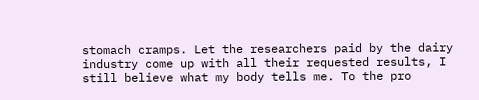stomach cramps. Let the researchers paid by the dairy industry come up with all their requested results, I still believe what my body tells me. To the pro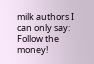milk authors I can only say: Follow the money!